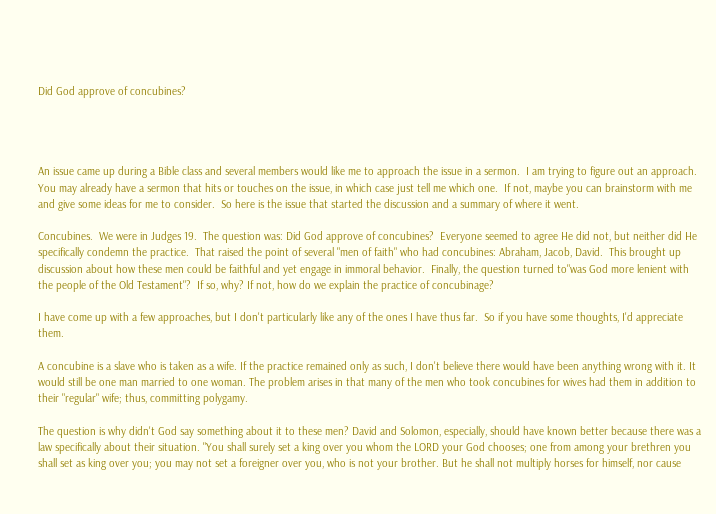Did God approve of concubines?




An issue came up during a Bible class and several members would like me to approach the issue in a sermon.  I am trying to figure out an approach.  You may already have a sermon that hits or touches on the issue, in which case just tell me which one.  If not, maybe you can brainstorm with me and give some ideas for me to consider.  So here is the issue that started the discussion and a summary of where it went.

Concubines.  We were in Judges 19.  The question was: Did God approve of concubines?  Everyone seemed to agree He did not, but neither did He specifically condemn the practice.  That raised the point of several "men of faith" who had concubines: Abraham, Jacob, David.  This brought up discussion about how these men could be faithful and yet engage in immoral behavior.  Finally, the question turned to"was God more lenient with the people of the Old Testament"?  If so, why? If not, how do we explain the practice of concubinage?

I have come up with a few approaches, but I don't particularly like any of the ones I have thus far.  So if you have some thoughts, I'd appreciate them.

A concubine is a slave who is taken as a wife. If the practice remained only as such, I don't believe there would have been anything wrong with it. It would still be one man married to one woman. The problem arises in that many of the men who took concubines for wives had them in addition to their "regular" wife; thus, committing polygamy.

The question is why didn't God say something about it to these men? David and Solomon, especially, should have known better because there was a law specifically about their situation. "You shall surely set a king over you whom the LORD your God chooses; one from among your brethren you shall set as king over you; you may not set a foreigner over you, who is not your brother. But he shall not multiply horses for himself, nor cause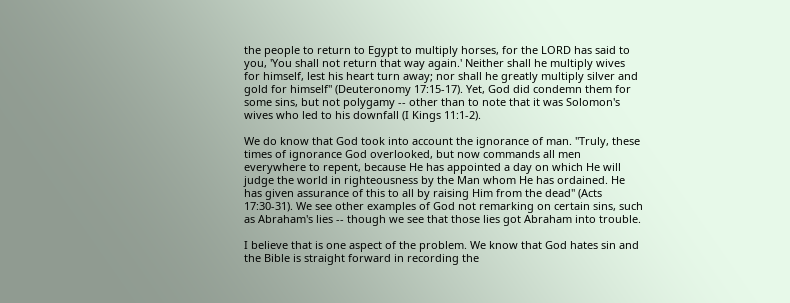the people to return to Egypt to multiply horses, for the LORD has said to you, 'You shall not return that way again.' Neither shall he multiply wives for himself, lest his heart turn away; nor shall he greatly multiply silver and gold for himself" (Deuteronomy 17:15-17). Yet, God did condemn them for some sins, but not polygamy -- other than to note that it was Solomon's wives who led to his downfall (I Kings 11:1-2).

We do know that God took into account the ignorance of man. "Truly, these times of ignorance God overlooked, but now commands all men everywhere to repent, because He has appointed a day on which He will judge the world in righteousness by the Man whom He has ordained. He has given assurance of this to all by raising Him from the dead" (Acts 17:30-31). We see other examples of God not remarking on certain sins, such as Abraham's lies -- though we see that those lies got Abraham into trouble.

I believe that is one aspect of the problem. We know that God hates sin and the Bible is straight forward in recording the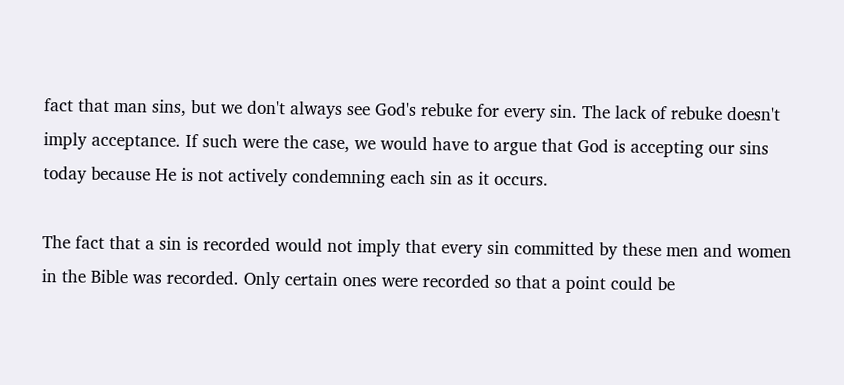fact that man sins, but we don't always see God's rebuke for every sin. The lack of rebuke doesn't imply acceptance. If such were the case, we would have to argue that God is accepting our sins today because He is not actively condemning each sin as it occurs.

The fact that a sin is recorded would not imply that every sin committed by these men and women in the Bible was recorded. Only certain ones were recorded so that a point could be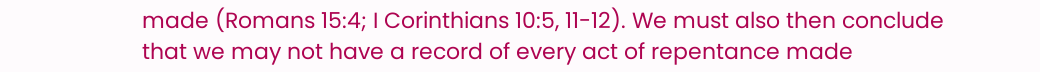made (Romans 15:4; I Corinthians 10:5, 11-12). We must also then conclude that we may not have a record of every act of repentance made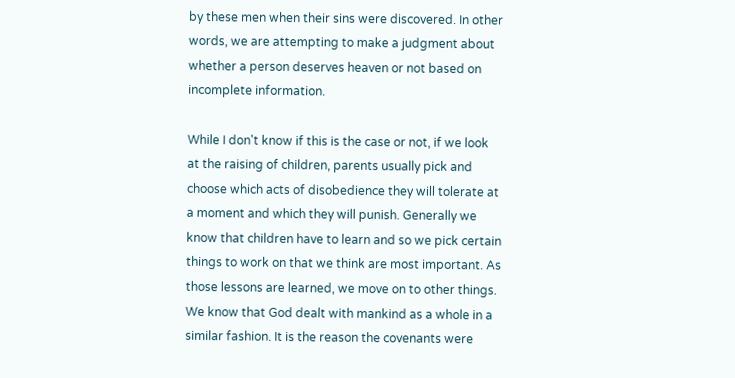by these men when their sins were discovered. In other words, we are attempting to make a judgment about whether a person deserves heaven or not based on incomplete information.

While I don't know if this is the case or not, if we look at the raising of children, parents usually pick and choose which acts of disobedience they will tolerate at a moment and which they will punish. Generally we know that children have to learn and so we pick certain things to work on that we think are most important. As those lessons are learned, we move on to other things. We know that God dealt with mankind as a whole in a similar fashion. It is the reason the covenants were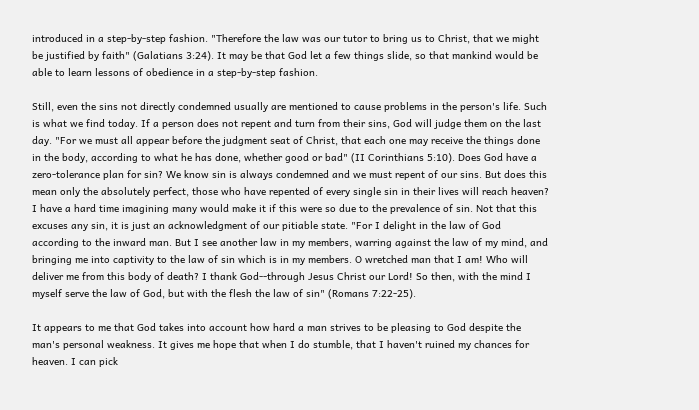introduced in a step-by-step fashion. "Therefore the law was our tutor to bring us to Christ, that we might be justified by faith" (Galatians 3:24). It may be that God let a few things slide, so that mankind would be able to learn lessons of obedience in a step-by-step fashion.

Still, even the sins not directly condemned usually are mentioned to cause problems in the person's life. Such is what we find today. If a person does not repent and turn from their sins, God will judge them on the last day. "For we must all appear before the judgment seat of Christ, that each one may receive the things done in the body, according to what he has done, whether good or bad" (II Corinthians 5:10). Does God have a zero-tolerance plan for sin? We know sin is always condemned and we must repent of our sins. But does this mean only the absolutely perfect, those who have repented of every single sin in their lives will reach heaven? I have a hard time imagining many would make it if this were so due to the prevalence of sin. Not that this excuses any sin, it is just an acknowledgment of our pitiable state. "For I delight in the law of God according to the inward man. But I see another law in my members, warring against the law of my mind, and bringing me into captivity to the law of sin which is in my members. O wretched man that I am! Who will deliver me from this body of death? I thank God--through Jesus Christ our Lord! So then, with the mind I myself serve the law of God, but with the flesh the law of sin" (Romans 7:22-25).

It appears to me that God takes into account how hard a man strives to be pleasing to God despite the man's personal weakness. It gives me hope that when I do stumble, that I haven't ruined my chances for heaven. I can pick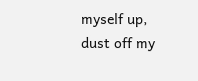myself up, dust off my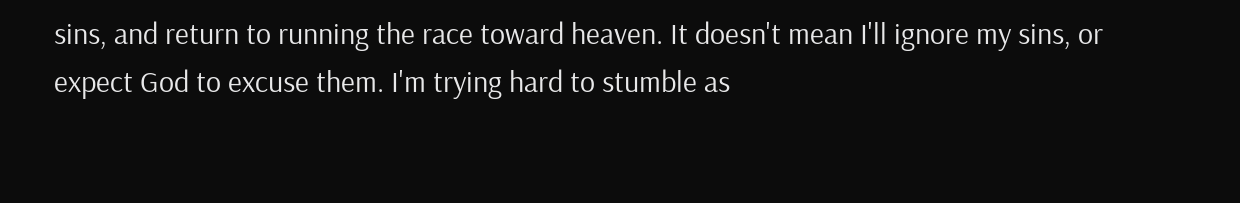sins, and return to running the race toward heaven. It doesn't mean I'll ignore my sins, or expect God to excuse them. I'm trying hard to stumble as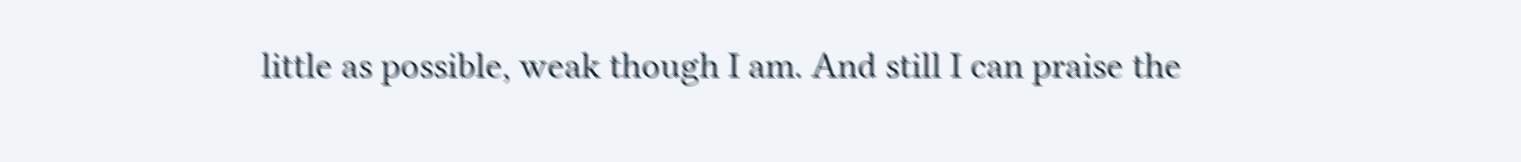little as possible, weak though I am. And still I can praise the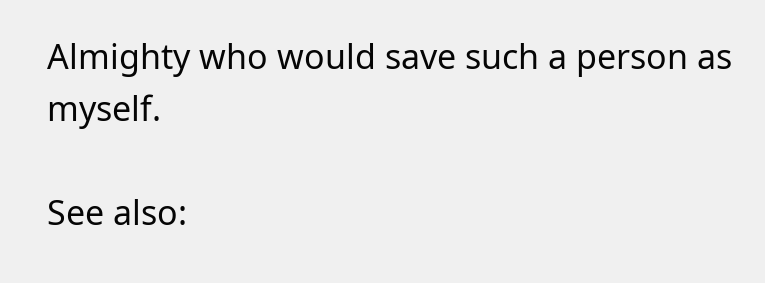Almighty who would save such a person as myself.

See also: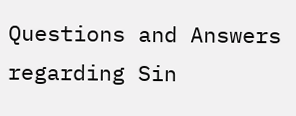Questions and Answers regarding Sin